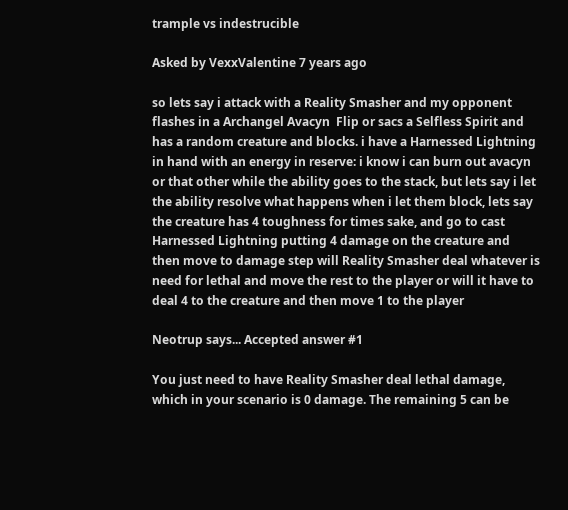trample vs indestrucible

Asked by VexxValentine 7 years ago

so lets say i attack with a Reality Smasher and my opponent flashes in a Archangel Avacyn  Flip or sacs a Selfless Spirit and has a random creature and blocks. i have a Harnessed Lightning in hand with an energy in reserve: i know i can burn out avacyn or that other while the ability goes to the stack, but lets say i let the ability resolve what happens when i let them block, lets say the creature has 4 toughness for times sake, and go to cast Harnessed Lightning putting 4 damage on the creature and then move to damage step will Reality Smasher deal whatever is need for lethal and move the rest to the player or will it have to deal 4 to the creature and then move 1 to the player

Neotrup says... Accepted answer #1

You just need to have Reality Smasher deal lethal damage, which in your scenario is 0 damage. The remaining 5 can be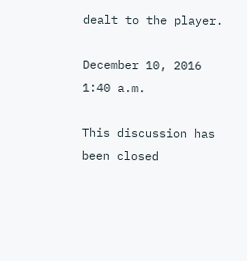dealt to the player.

December 10, 2016 1:40 a.m.

This discussion has been closed